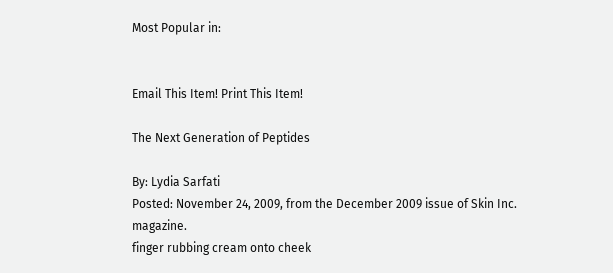Most Popular in:


Email This Item! Print This Item!

The Next Generation of Peptides

By: Lydia Sarfati
Posted: November 24, 2009, from the December 2009 issue of Skin Inc. magazine.
finger rubbing cream onto cheek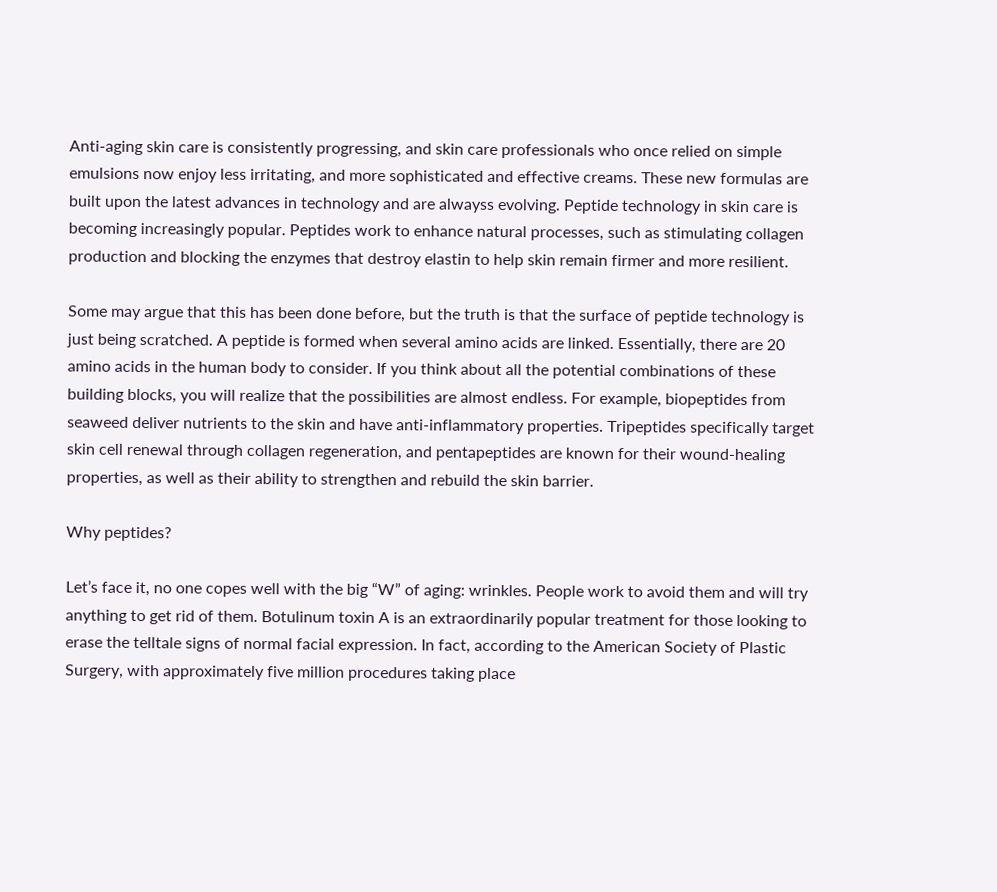Anti-aging skin care is consistently progressing, and skin care professionals who once relied on simple emulsions now enjoy less irritating, and more sophisticated and effective creams. These new formulas are built upon the latest advances in technology and are alwayss evolving. Peptide technology in skin care is becoming increasingly popular. Peptides work to enhance natural processes, such as stimulating collagen production and blocking the enzymes that destroy elastin to help skin remain firmer and more resilient.

Some may argue that this has been done before, but the truth is that the surface of peptide technology is just being scratched. A peptide is formed when several amino acids are linked. Essentially, there are 20 amino acids in the human body to consider. If you think about all the potential combinations of these building blocks, you will realize that the possibilities are almost endless. For example, biopeptides from seaweed deliver nutrients to the skin and have anti-inflammatory properties. Tripeptides specifically target skin cell renewal through collagen regeneration, and pentapeptides are known for their wound-healing properties, as well as their ability to strengthen and rebuild the skin barrier.

Why peptides?

Let’s face it, no one copes well with the big “W” of aging: wrinkles. People work to avoid them and will try anything to get rid of them. Botulinum toxin A is an extraordinarily popular treatment for those looking to erase the telltale signs of normal facial expression. In fact, according to the American Society of Plastic Surgery, with approximately five million procedures taking place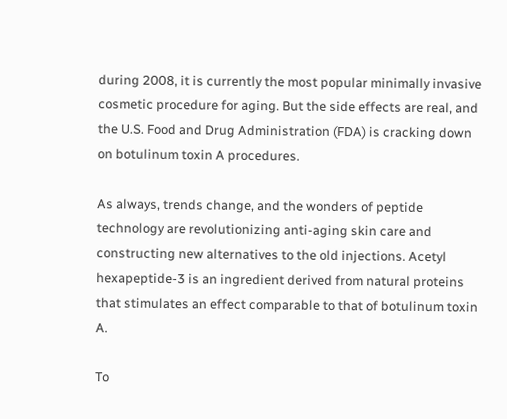during 2008, it is currently the most popular minimally invasive cosmetic procedure for aging. But the side effects are real, and the U.S. Food and Drug Administration (FDA) is cracking down on botulinum toxin A procedures.

As always, trends change, and the wonders of peptide technology are revolutionizing anti-aging skin care and constructing new alternatives to the old injections. Acetyl hexapeptide-3 is an ingredient derived from natural proteins that stimulates an effect comparable to that of botulinum toxin A.

To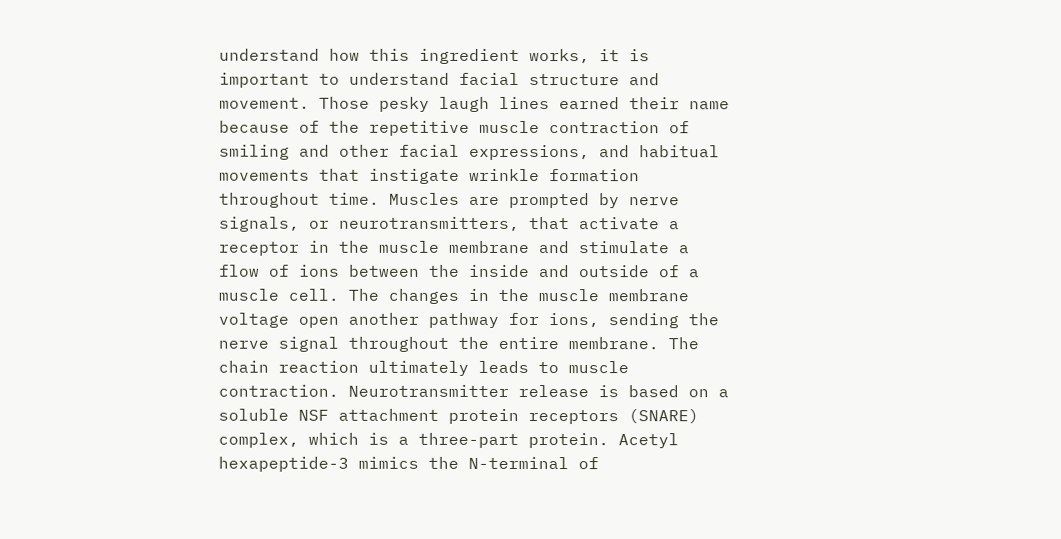understand how this ingredient works, it is important to understand facial structure and movement. Those pesky laugh lines earned their name because of the repetitive muscle contraction of smiling and other facial expressions, and habitual movements that instigate wrinkle formation throughout time. Muscles are prompted by nerve signals, or neurotransmitters, that activate a receptor in the muscle membrane and stimulate a flow of ions between the inside and outside of a muscle cell. The changes in the muscle membrane voltage open another pathway for ions, sending the nerve signal throughout the entire membrane. The chain reaction ultimately leads to muscle contraction. Neurotransmitter release is based on a soluble NSF attachment protein receptors (SNARE) complex, which is a three-part protein. Acetyl hexapeptide-3 mimics the N-terminal of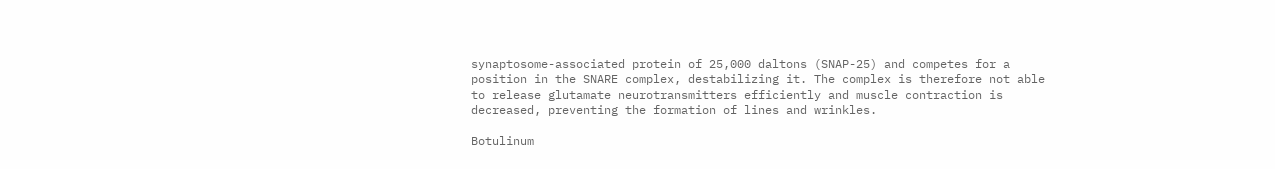synaptosome-associated protein of 25,000 daltons (SNAP-25) and competes for a position in the SNARE complex, destabilizing it. The complex is therefore not able to release glutamate neurotransmitters efficiently and muscle contraction is decreased, preventing the formation of lines and wrinkles.

Botulinum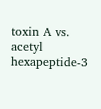toxin A vs. acetyl hexapeptide-3